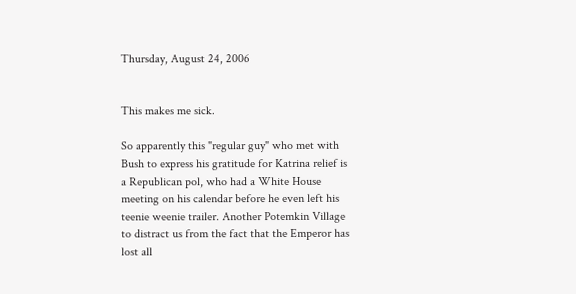Thursday, August 24, 2006


This makes me sick.

So apparently this "regular guy" who met with Bush to express his gratitude for Katrina relief is a Republican pol, who had a White House meeting on his calendar before he even left his teenie weenie trailer. Another Potemkin Village to distract us from the fact that the Emperor has lost all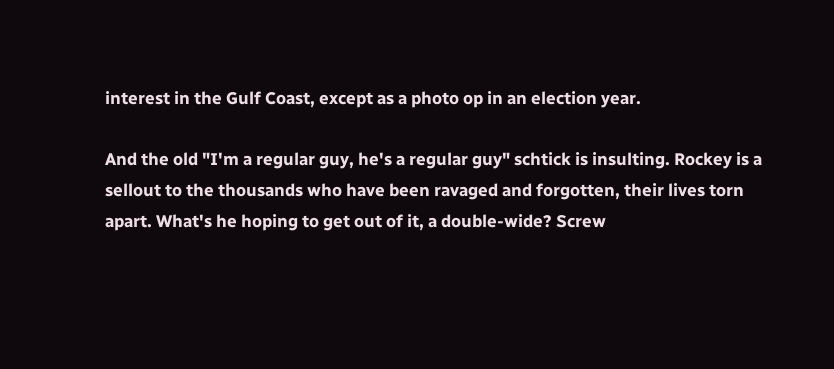interest in the Gulf Coast, except as a photo op in an election year.

And the old "I'm a regular guy, he's a regular guy" schtick is insulting. Rockey is a sellout to the thousands who have been ravaged and forgotten, their lives torn apart. What's he hoping to get out of it, a double-wide? Screw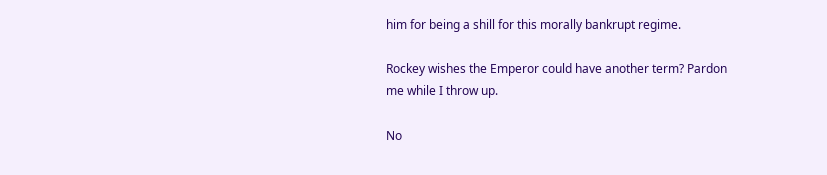him for being a shill for this morally bankrupt regime.

Rockey wishes the Emperor could have another term? Pardon me while I throw up.

No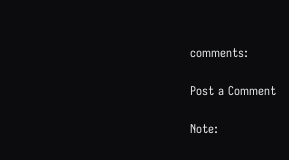comments:

Post a Comment

Note: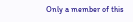Only a member of this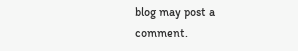blog may post a comment.